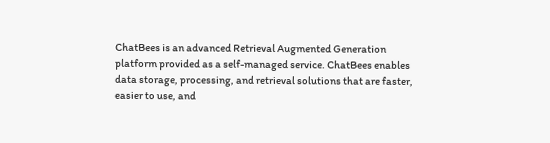ChatBees is an advanced Retrieval Augmented Generation platform provided as a self-managed service. ChatBees enables data storage, processing, and retrieval solutions that are faster, easier to use, and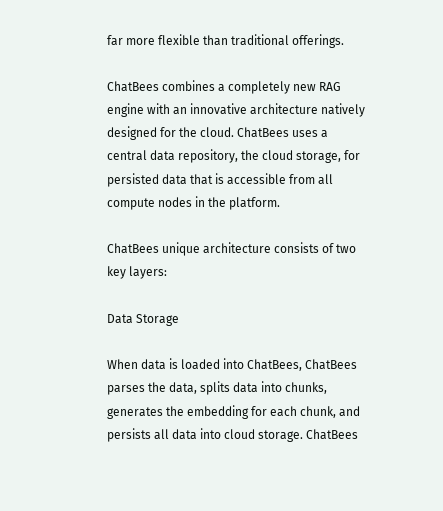far more flexible than traditional offerings.

ChatBees combines a completely new RAG engine with an innovative architecture natively designed for the cloud. ChatBees uses a central data repository, the cloud storage, for persisted data that is accessible from all compute nodes in the platform.

ChatBees unique architecture consists of two key layers:

Data Storage

When data is loaded into ChatBees, ChatBees parses the data, splits data into chunks, generates the embedding for each chunk, and persists all data into cloud storage. ChatBees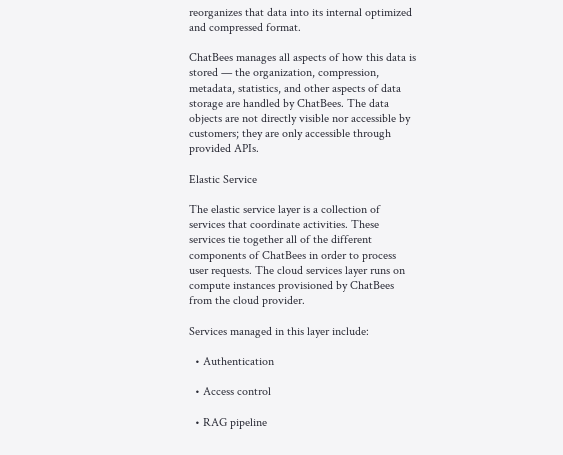reorganizes that data into its internal optimized and compressed format.

ChatBees manages all aspects of how this data is stored — the organization, compression, metadata, statistics, and other aspects of data storage are handled by ChatBees. The data objects are not directly visible nor accessible by customers; they are only accessible through provided APIs.

Elastic Service

The elastic service layer is a collection of services that coordinate activities. These services tie together all of the different components of ChatBees in order to process user requests. The cloud services layer runs on compute instances provisioned by ChatBees from the cloud provider.

Services managed in this layer include:

  • Authentication

  • Access control

  • RAG pipeline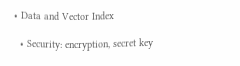• Data and Vector Index

  • Security: encryption, secret key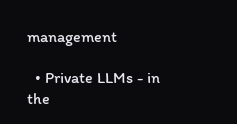management

  • Private LLMs - in the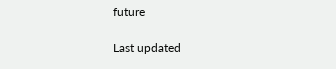future

Last updated